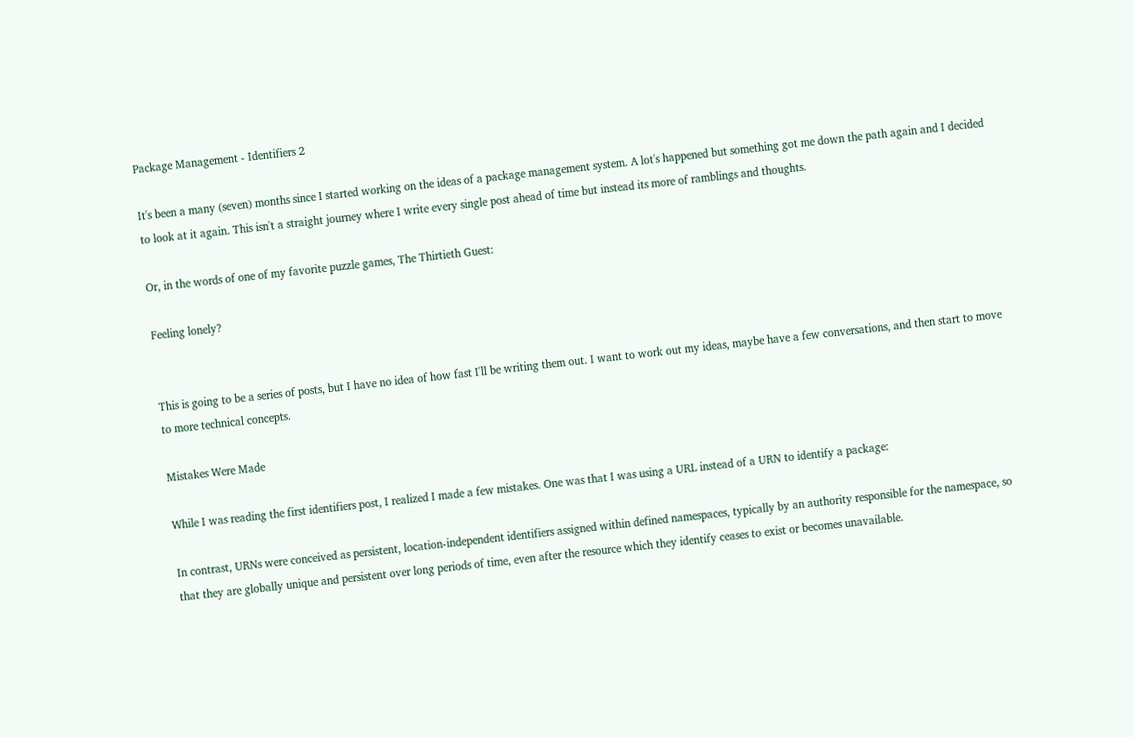Package Management - Identifiers 2

It's been a many (seven) months since I started working on the ideas of a package management system. A lot's happened but something got me down the path again and I decided to look at it again. This isn't a straight journey where I write every single post ahead of time but instead its more of ramblings and thoughts.

Or, in the words of one of my favorite puzzle games, The Thirtieth Guest:

Feeling lonely?


This is going to be a series of posts, but I have no idea of how fast I'll be writing them out. I want to work out my ideas, maybe have a few conversations, and then start to move to more technical concepts.

Mistakes Were Made

While I was reading the first identifiers post, I realized I made a few mistakes. One was that I was using a URL instead of a URN to identify a package:

In contrast, URNs were conceived as persistent, location-independent identifiers assigned within defined namespaces, typically by an authority responsible for the namespace, so that they are globally unique and persistent over long periods of time, even after the resource which they identify ceases to exist or becomes unavailable.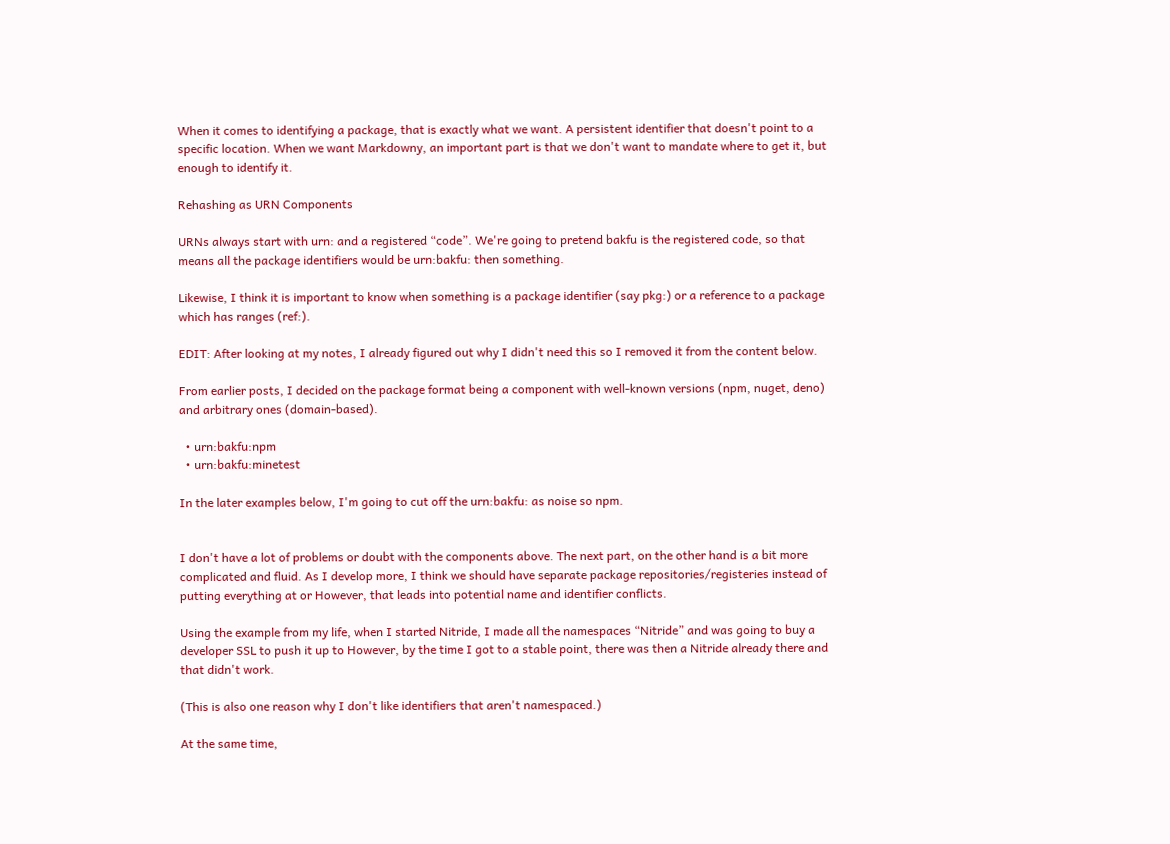When it comes to identifying a package, that is exactly what we want. A persistent identifier that doesn't point to a specific location. When we want Markdowny, an important part is that we don't want to mandate where to get it, but enough to identify it.

Rehashing as URN Components

URNs always start with urn: and a registered “code”. We're going to pretend bakfu is the registered code, so that means all the package identifiers would be urn:bakfu: then something.

Likewise, I think it is important to know when something is a package identifier (say pkg:) or a reference to a package which has ranges (ref:).

EDIT: After looking at my notes, I already figured out why I didn't need this so I removed it from the content below.

From earlier posts, I decided on the package format being a component with well-known versions (npm, nuget, deno) and arbitrary ones (domain-based).

  • urn:bakfu:npm
  • urn:bakfu:minetest

In the later examples below, I'm going to cut off the urn:bakfu: as noise so npm.


I don't have a lot of problems or doubt with the components above. The next part, on the other hand is a bit more complicated and fluid. As I develop more, I think we should have separate package repositories/registeries instead of putting everything at or However, that leads into potential name and identifier conflicts.

Using the example from my life, when I started Nitride, I made all the namespaces “Nitride” and was going to buy a developer SSL to push it up to However, by the time I got to a stable point, there was then a Nitride already there and that didn't work.

(This is also one reason why I don't like identifiers that aren't namespaced.)

At the same time,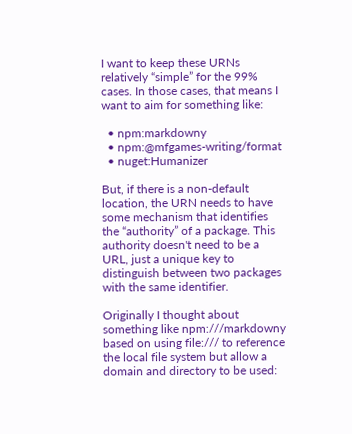I want to keep these URNs relatively “simple” for the 99% cases. In those cases, that means I want to aim for something like:

  • npm:markdowny
  • npm:@mfgames-writing/format
  • nuget:Humanizer

But, if there is a non-default location, the URN needs to have some mechanism that identifies the “authority” of a package. This authority doesn't need to be a URL, just a unique key to distinguish between two packages with the same identifier.

Originally I thought about something like npm:///markdowny based on using file:/// to reference the local file system but allow a domain and directory to be used: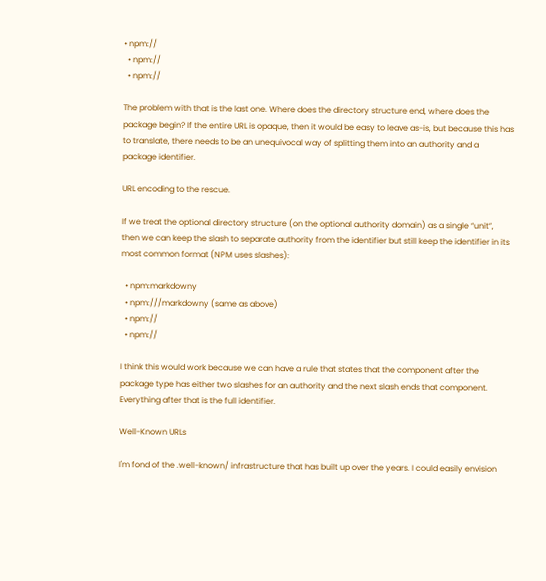• npm://
  • npm://
  • npm://

The problem with that is the last one. Where does the directory structure end, where does the package begin? If the entire URL is opaque, then it would be easy to leave as-is, but because this has to translate, there needs to be an unequivocal way of splitting them into an authority and a package identifier.

URL encoding to the rescue.

If we treat the optional directory structure (on the optional authority domain) as a single “unit”, then we can keep the slash to separate authority from the identifier but still keep the identifier in its most common format (NPM uses slashes):

  • npm:markdowny
  • npm:///markdowny (same as above)
  • npm://
  • npm://

I think this would work because we can have a rule that states that the component after the package type has either two slashes for an authority and the next slash ends that component. Everything after that is the full identifier.

Well-Known URLs

I'm fond of the .well-known/ infrastructure that has built up over the years. I could easily envision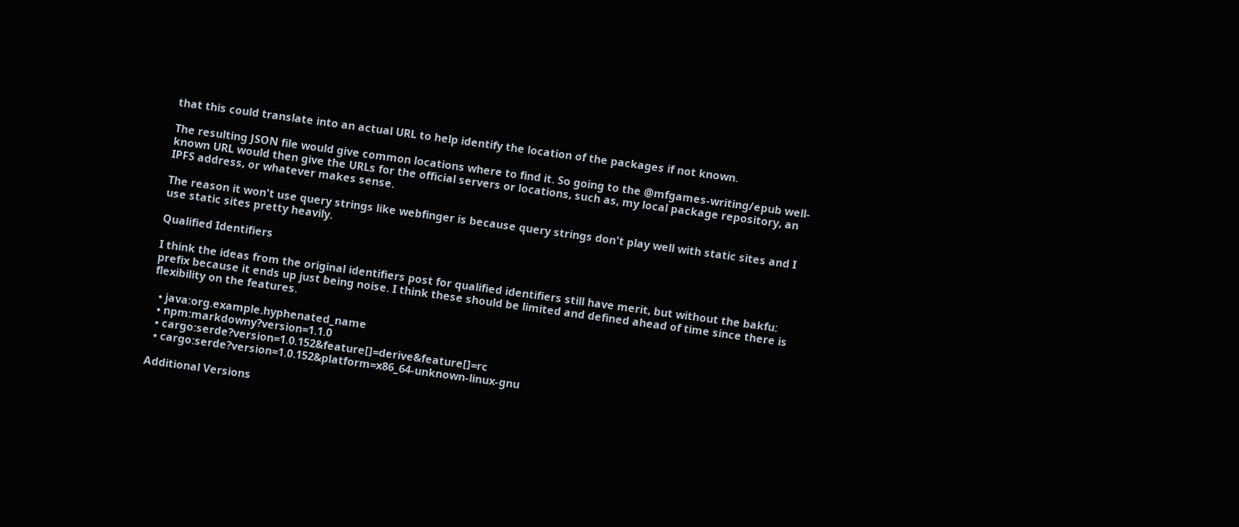that this could translate into an actual URL to help identify the location of the packages if not known.

The resulting JSON file would give common locations where to find it. So going to the @mfgames-writing/epub well-known URL would then give the URLs for the official servers or locations, such as, my local package repository, an IPFS address, or whatever makes sense.

The reason it won't use query strings like webfinger is because query strings don't play well with static sites and I use static sites pretty heavily.

Qualified Identifiers

I think the ideas from the original identifiers post for qualified identifiers still have merit, but without the bakfu: prefix because it ends up just being noise. I think these should be limited and defined ahead of time since there is flexibility on the features.

  • java:org.example.hyphenated_name
  • npm:markdowny?version=1.1.0
  • cargo:serde?version=1.0.152&feature[]=derive&feature[]=rc
  • cargo:serde?version=1.0.152&platform=x86_64-unknown-linux-gnu

Additional Versions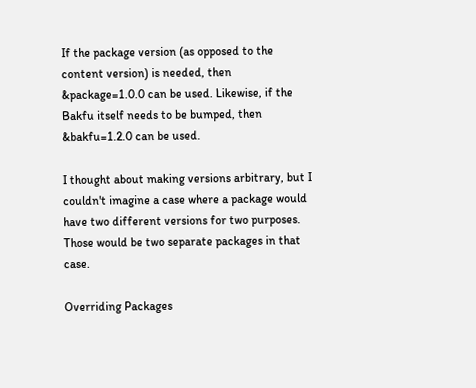If the package version (as opposed to the content version) is needed, then &package=1.0.0 can be used. Likewise, if the Bakfu itself needs to be bumped, then &bakfu=1.2.0 can be used.

I thought about making versions arbitrary, but I couldn't imagine a case where a package would have two different versions for two purposes. Those would be two separate packages in that case.

Overriding Packages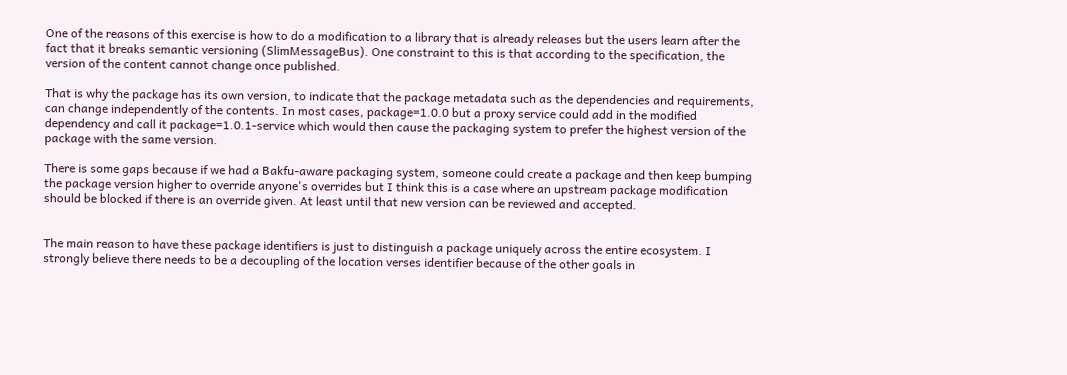One of the reasons of this exercise is how to do a modification to a library that is already releases but the users learn after the fact that it breaks semantic versioning (SlimMessageBus). One constraint to this is that according to the specification, the version of the content cannot change once published.

That is why the package has its own version, to indicate that the package metadata such as the dependencies and requirements, can change independently of the contents. In most cases, package=1.0.0 but a proxy service could add in the modified dependency and call it package=1.0.1-service which would then cause the packaging system to prefer the highest version of the package with the same version.

There is some gaps because if we had a Bakfu-aware packaging system, someone could create a package and then keep bumping the package version higher to override anyone's overrides but I think this is a case where an upstream package modification should be blocked if there is an override given. At least until that new version can be reviewed and accepted.


The main reason to have these package identifiers is just to distinguish a package uniquely across the entire ecosystem. I strongly believe there needs to be a decoupling of the location verses identifier because of the other goals in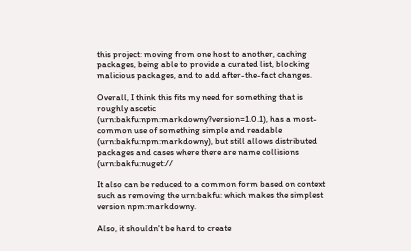this project: moving from one host to another, caching packages, being able to provide a curated list, blocking malicious packages, and to add after-the-fact changes.

Overall, I think this fits my need for something that is roughly ascetic (urn:bakfu:npm:markdowny?version=1.0.1), has a most-common use of something simple and readable (urn:bakfu:npm:markdowny), but still allows distributed packages and cases where there are name collisions (urn:bakfu:nuget://

It also can be reduced to a common form based on context such as removing the urn:bakfu: which makes the simplest version npm:markdowny.

Also, it shouldn't be hard to create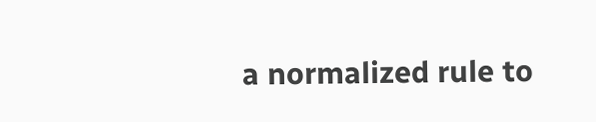a normalized rule to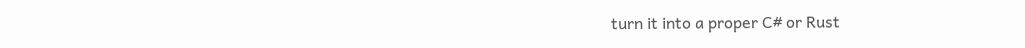turn it into a proper C# or Rust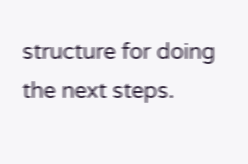structure for doing the next steps.